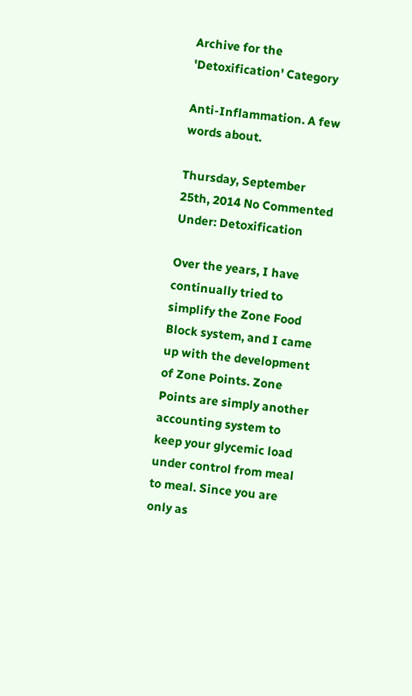Archive for the 'Detoxification' Category

Anti-Inflammation. A few words about.

Thursday, September 25th, 2014 No Commented
Under: Detoxification

Over the years, I have continually tried to simplify the Zone Food Block system, and I came up with the development of Zone Points. Zone Points are simply another accounting system to keep your glycemic load under control from meal to meal. Since you are only as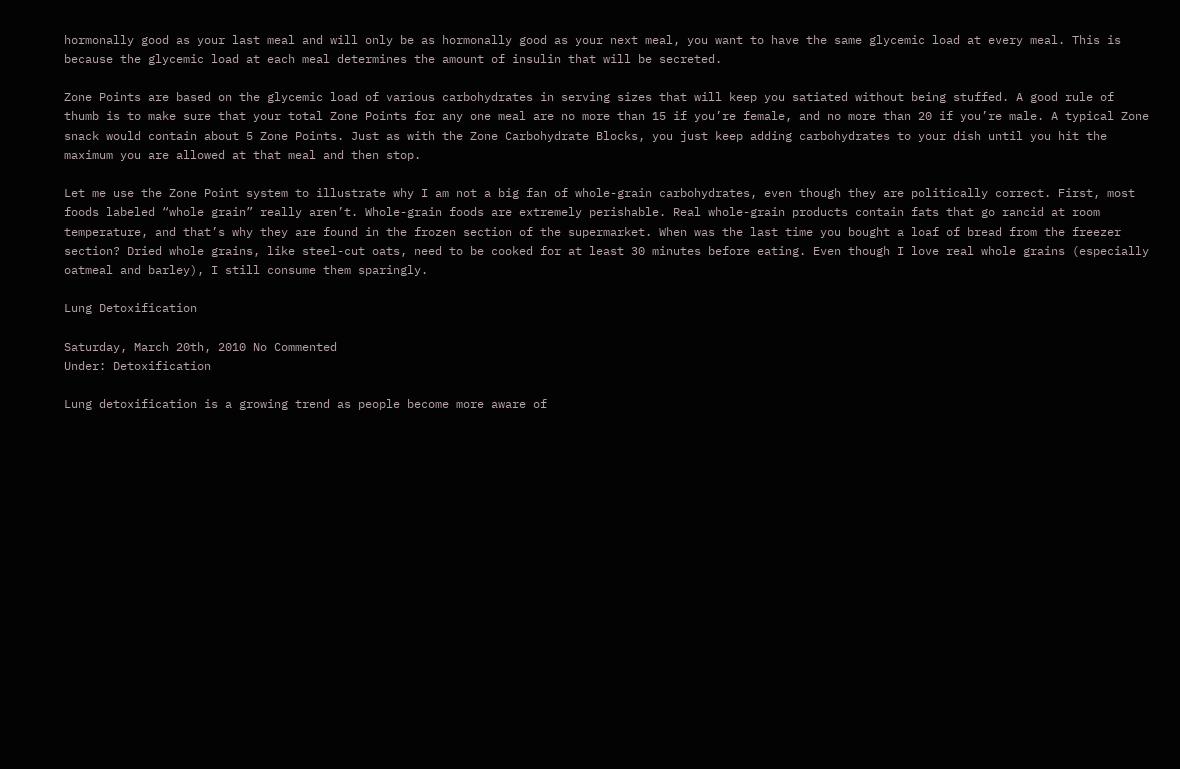hormonally good as your last meal and will only be as hormonally good as your next meal, you want to have the same glycemic load at every meal. This is because the glycemic load at each meal determines the amount of insulin that will be secreted.

Zone Points are based on the glycemic load of various carbohydrates in serving sizes that will keep you satiated without being stuffed. A good rule of thumb is to make sure that your total Zone Points for any one meal are no more than 15 if you’re female, and no more than 20 if you’re male. A typical Zone snack would contain about 5 Zone Points. Just as with the Zone Carbohydrate Blocks, you just keep adding carbohydrates to your dish until you hit the maximum you are allowed at that meal and then stop.

Let me use the Zone Point system to illustrate why I am not a big fan of whole-grain carbohydrates, even though they are politically correct. First, most foods labeled “whole grain” really aren’t. Whole-grain foods are extremely perishable. Real whole-grain products contain fats that go rancid at room temperature, and that’s why they are found in the frozen section of the supermarket. When was the last time you bought a loaf of bread from the freezer section? Dried whole grains, like steel-cut oats, need to be cooked for at least 30 minutes before eating. Even though I love real whole grains (especially oatmeal and barley), I still consume them sparingly.

Lung Detoxification

Saturday, March 20th, 2010 No Commented
Under: Detoxification

Lung detoxification is a growing trend as people become more aware of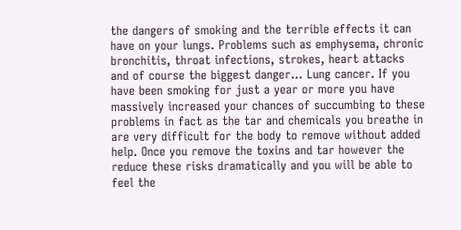the dangers of smoking and the terrible effects it can have on your lungs. Problems such as emphysema, chronic bronchitis, throat infections, strokes, heart attacks and of course the biggest danger… Lung cancer. If you have been smoking for just a year or more you have massively increased your chances of succumbing to these problems in fact as the tar and chemicals you breathe in are very difficult for the body to remove without added help. Once you remove the toxins and tar however the reduce these risks dramatically and you will be able to feel the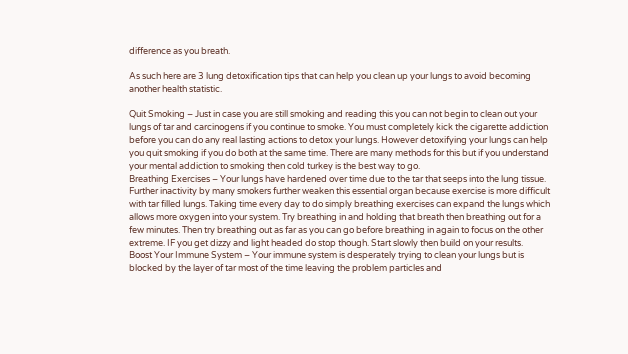difference as you breath.

As such here are 3 lung detoxification tips that can help you clean up your lungs to avoid becoming another health statistic.

Quit Smoking – Just in case you are still smoking and reading this you can not begin to clean out your lungs of tar and carcinogens if you continue to smoke. You must completely kick the cigarette addiction before you can do any real lasting actions to detox your lungs. However detoxifying your lungs can help you quit smoking if you do both at the same time. There are many methods for this but if you understand your mental addiction to smoking then cold turkey is the best way to go.
Breathing Exercises – Your lungs have hardened over time due to the tar that seeps into the lung tissue. Further inactivity by many smokers further weaken this essential organ because exercise is more difficult with tar filled lungs. Taking time every day to do simply breathing exercises can expand the lungs which allows more oxygen into your system. Try breathing in and holding that breath then breathing out for a few minutes. Then try breathing out as far as you can go before breathing in again to focus on the other extreme. IF you get dizzy and light headed do stop though. Start slowly then build on your results.
Boost Your Immune System – Your immune system is desperately trying to clean your lungs but is blocked by the layer of tar most of the time leaving the problem particles and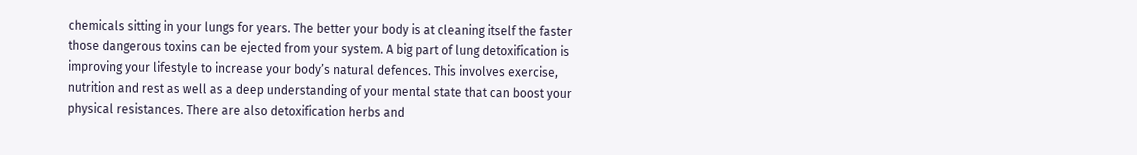chemicals sitting in your lungs for years. The better your body is at cleaning itself the faster those dangerous toxins can be ejected from your system. A big part of lung detoxification is improving your lifestyle to increase your body’s natural defences. This involves exercise, nutrition and rest as well as a deep understanding of your mental state that can boost your physical resistances. There are also detoxification herbs and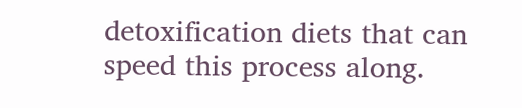detoxification diets that can speed this process along.